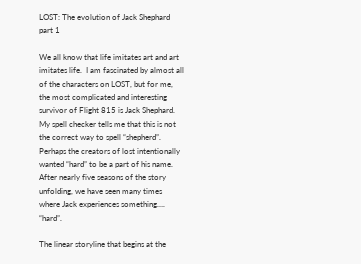LOST: The evolution of Jack Shephard part 1

We all know that life imitates art and art imitates life.  I am fascinated by almost all of the characters on LOST, but for me, the most complicated and interesting survivor of Flight 815 is Jack Shephard.  My spell checker tells me that this is not the correct way to spell “shepherd”.  Perhaps the creators of lost intentionally wanted “hard” to be a part of his name.  After nearly five seasons of the story unfolding, we have seen many times where Jack experiences something…. “hard”.

The linear storyline that begins at the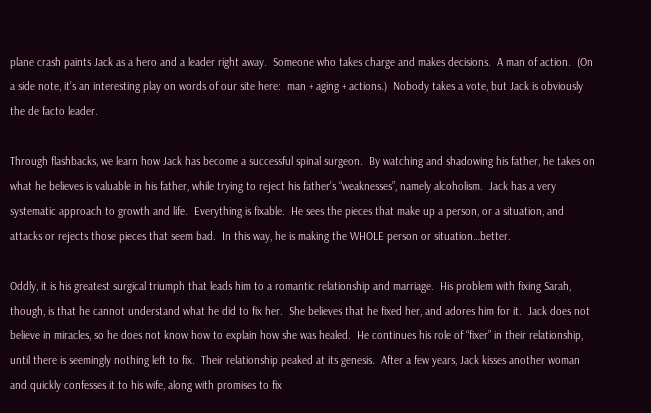plane crash paints Jack as a hero and a leader right away.  Someone who takes charge and makes decisions.  A man of action.  (On a side note, it’s an interesting play on words of our site here:  man + aging + actions.)  Nobody takes a vote, but Jack is obviously the de facto leader.

Through flashbacks, we learn how Jack has become a successful spinal surgeon.  By watching and shadowing his father, he takes on what he believes is valuable in his father, while trying to reject his father’s “weaknesses”, namely alcoholism.  Jack has a very systematic approach to growth and life.  Everything is fixable.  He sees the pieces that make up a person, or a situation, and attacks or rejects those pieces that seem bad.  In this way, he is making the WHOLE person or situation…better.

Oddly, it is his greatest surgical triumph that leads him to a romantic relationship and marriage.  His problem with fixing Sarah, though, is that he cannot understand what he did to fix her.  She believes that he fixed her, and adores him for it.  Jack does not believe in miracles, so he does not know how to explain how she was healed.  He continues his role of “fixer” in their relationship, until there is seemingly nothing left to fix.  Their relationship peaked at its genesis.  After a few years, Jack kisses another woman and quickly confesses it to his wife, along with promises to fix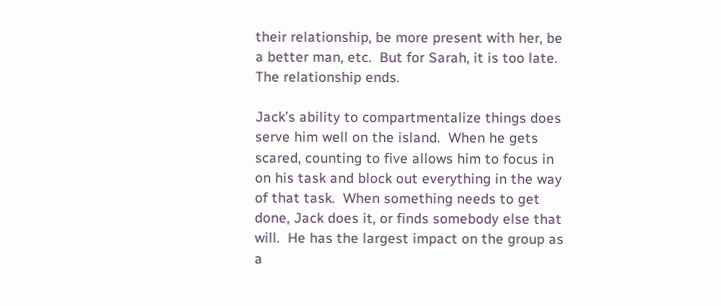their relationship, be more present with her, be a better man, etc.  But for Sarah, it is too late.  The relationship ends.

Jack’s ability to compartmentalize things does serve him well on the island.  When he gets scared, counting to five allows him to focus in on his task and block out everything in the way of that task.  When something needs to get done, Jack does it, or finds somebody else that will.  He has the largest impact on the group as a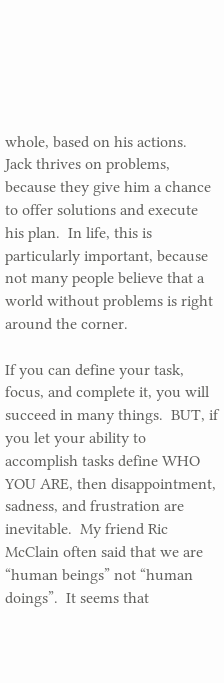whole, based on his actions.  Jack thrives on problems, because they give him a chance to offer solutions and execute his plan.  In life, this is particularly important, because not many people believe that a world without problems is right around the corner.

If you can define your task, focus, and complete it, you will succeed in many things.  BUT, if you let your ability to accomplish tasks define WHO YOU ARE, then disappointment, sadness, and frustration are inevitable.  My friend Ric McClain often said that we are “human beings” not “human doings”.  It seems that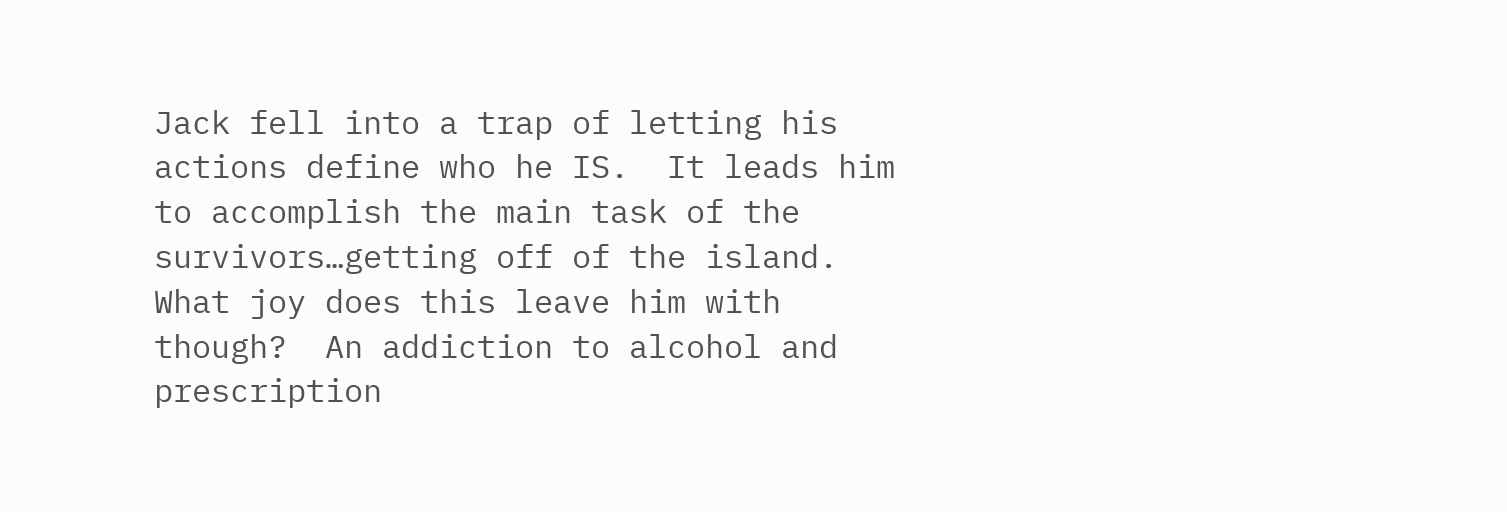Jack fell into a trap of letting his actions define who he IS.  It leads him to accomplish the main task of the survivors…getting off of the island.  What joy does this leave him with though?  An addiction to alcohol and prescription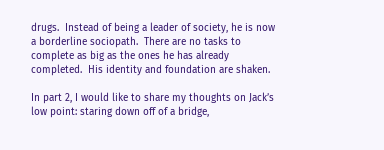drugs.  Instead of being a leader of society, he is now a borderline sociopath.  There are no tasks to complete as big as the ones he has already completed.  His identity and foundation are shaken.

In part 2, I would like to share my thoughts on Jack’s low point: staring down off of a bridge,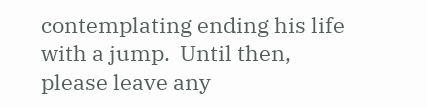contemplating ending his life with a jump.  Until then, please leave any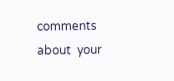comments about  your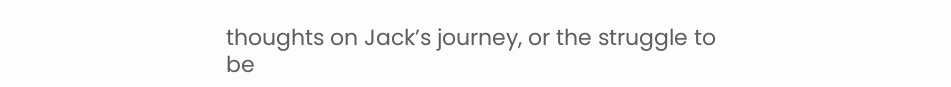thoughts on Jack’s journey, or the struggle to be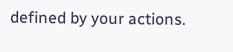defined by your actions.